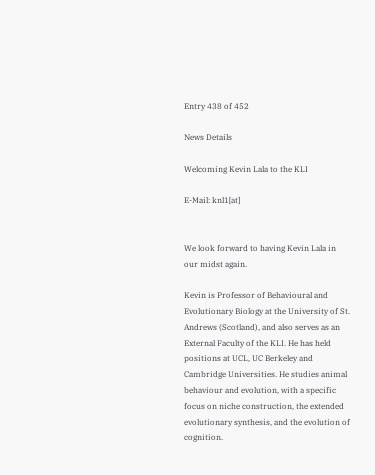Entry 438 of 452

News Details

Welcoming Kevin Lala to the KLI

E-Mail: knl1[at]


We look forward to having Kevin Lala in our midst again.

Kevin is Professor of Behavioural and Evolutionary Biology at the University of St. Andrews (Scotland), and also serves as an External Faculty of the KLI. He has held positions at UCL, UC Berkeley and Cambridge Universities. He studies animal behaviour and evolution, with a specific focus on niche construction, the extended evolutionary synthesis, and the evolution of cognition.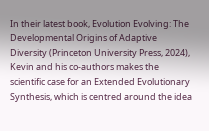In their latest book, Evolution Evolving: The Developmental Origins of Adaptive Diversity (Princeton University Press, 2024), Kevin and his co-authors makes the scientific case for an Extended Evolutionary Synthesis, which is centred around the idea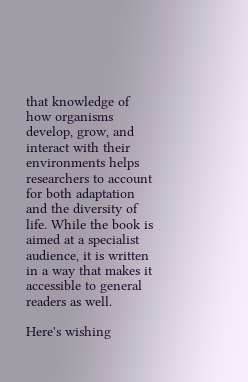that knowledge of how organisms develop, grow, and interact with their environments helps researchers to account for both adaptation and the diversity of life. While the book is aimed at a specialist audience, it is written in a way that makes it accessible to general readers as well.

Here's wishing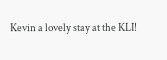Kevin a lovely stay at the KLI!